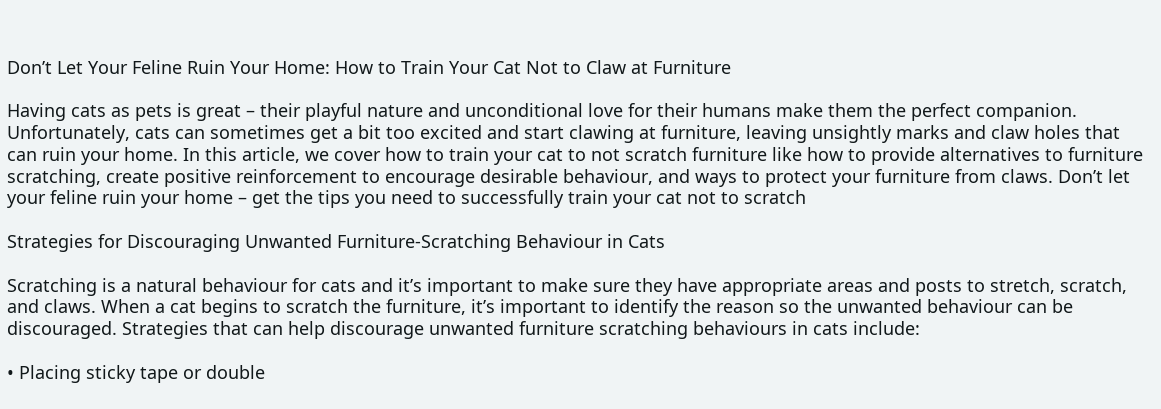Don’t Let Your Feline Ruin Your Home: How to Train Your Cat Not to Claw at Furniture

Having cats as pets is great – their playful nature and unconditional love for their humans make them the perfect companion. Unfortunately, cats can sometimes get a bit too excited and start clawing at furniture, leaving unsightly marks and claw holes that can ruin your home. In this article, we cover how to train your cat to not scratch furniture like how to provide alternatives to furniture scratching, create positive reinforcement to encourage desirable behaviour, and ways to protect your furniture from claws. Don’t let your feline ruin your home – get the tips you need to successfully train your cat not to scratch

Strategies for Discouraging Unwanted Furniture-Scratching Behaviour in Cats

Scratching is a natural behaviour for cats and it’s important to make sure they have appropriate areas and posts to stretch, scratch, and claws. When a cat begins to scratch the furniture, it’s important to identify the reason so the unwanted behaviour can be discouraged. Strategies that can help discourage unwanted furniture scratching behaviours in cats include:

• Placing sticky tape or double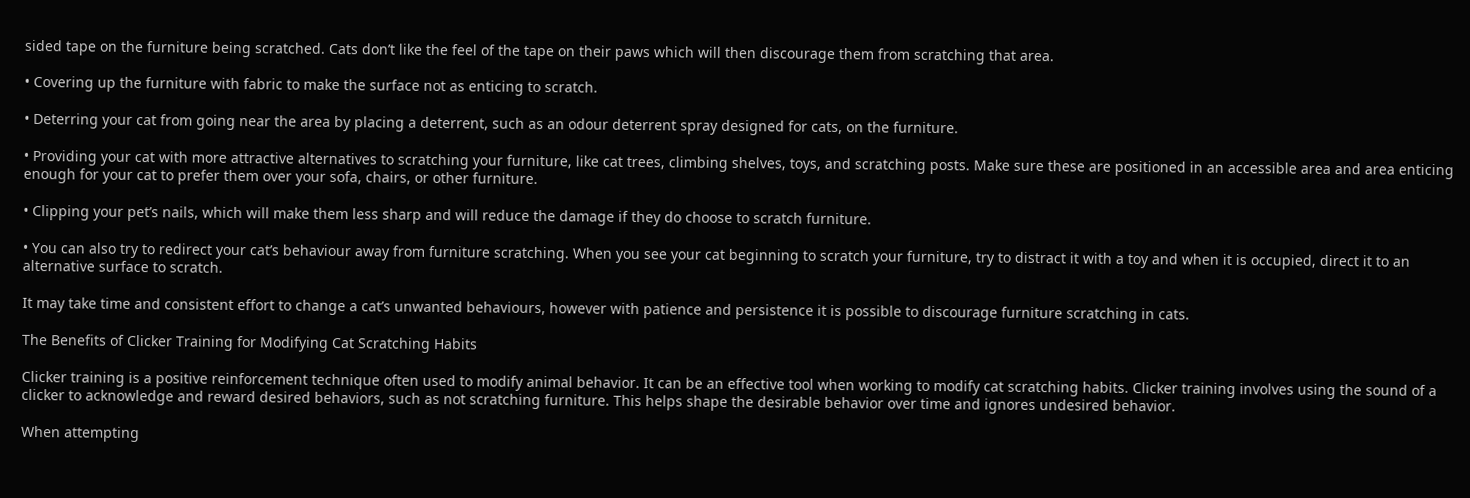sided tape on the furniture being scratched. Cats don’t like the feel of the tape on their paws which will then discourage them from scratching that area.

• Covering up the furniture with fabric to make the surface not as enticing to scratch.

• Deterring your cat from going near the area by placing a deterrent, such as an odour deterrent spray designed for cats, on the furniture.

• Providing your cat with more attractive alternatives to scratching your furniture, like cat trees, climbing shelves, toys, and scratching posts. Make sure these are positioned in an accessible area and area enticing enough for your cat to prefer them over your sofa, chairs, or other furniture.

• Clipping your pet’s nails, which will make them less sharp and will reduce the damage if they do choose to scratch furniture.

• You can also try to redirect your cat’s behaviour away from furniture scratching. When you see your cat beginning to scratch your furniture, try to distract it with a toy and when it is occupied, direct it to an alternative surface to scratch.

It may take time and consistent effort to change a cat’s unwanted behaviours, however with patience and persistence it is possible to discourage furniture scratching in cats.

The Benefits of Clicker Training for Modifying Cat Scratching Habits

Clicker training is a positive reinforcement technique often used to modify animal behavior. It can be an effective tool when working to modify cat scratching habits. Clicker training involves using the sound of a clicker to acknowledge and reward desired behaviors, such as not scratching furniture. This helps shape the desirable behavior over time and ignores undesired behavior.

When attempting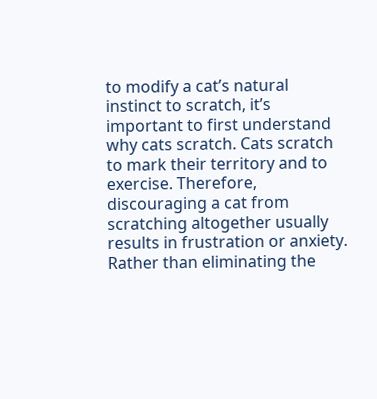to modify a cat’s natural instinct to scratch, it’s important to first understand why cats scratch. Cats scratch to mark their territory and to exercise. Therefore, discouraging a cat from scratching altogether usually results in frustration or anxiety. Rather than eliminating the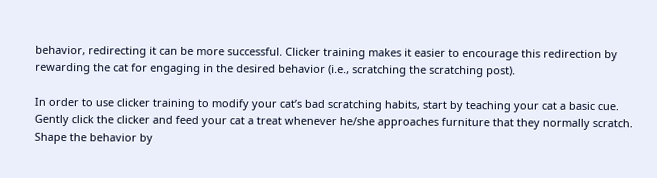behavior, redirecting it can be more successful. Clicker training makes it easier to encourage this redirection by rewarding the cat for engaging in the desired behavior (i.e., scratching the scratching post).

In order to use clicker training to modify your cat’s bad scratching habits, start by teaching your cat a basic cue. Gently click the clicker and feed your cat a treat whenever he/she approaches furniture that they normally scratch. Shape the behavior by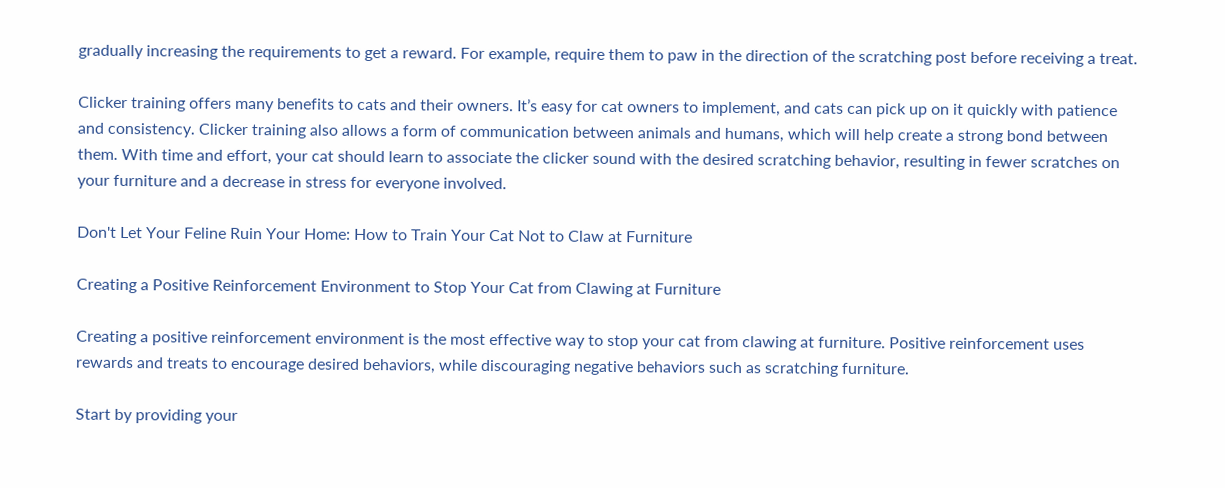gradually increasing the requirements to get a reward. For example, require them to paw in the direction of the scratching post before receiving a treat.

Clicker training offers many benefits to cats and their owners. It’s easy for cat owners to implement, and cats can pick up on it quickly with patience and consistency. Clicker training also allows a form of communication between animals and humans, which will help create a strong bond between them. With time and effort, your cat should learn to associate the clicker sound with the desired scratching behavior, resulting in fewer scratches on your furniture and a decrease in stress for everyone involved.

Don't Let Your Feline Ruin Your Home: How to Train Your Cat Not to Claw at Furniture

Creating a Positive Reinforcement Environment to Stop Your Cat from Clawing at Furniture

Creating a positive reinforcement environment is the most effective way to stop your cat from clawing at furniture. Positive reinforcement uses rewards and treats to encourage desired behaviors, while discouraging negative behaviors such as scratching furniture.

Start by providing your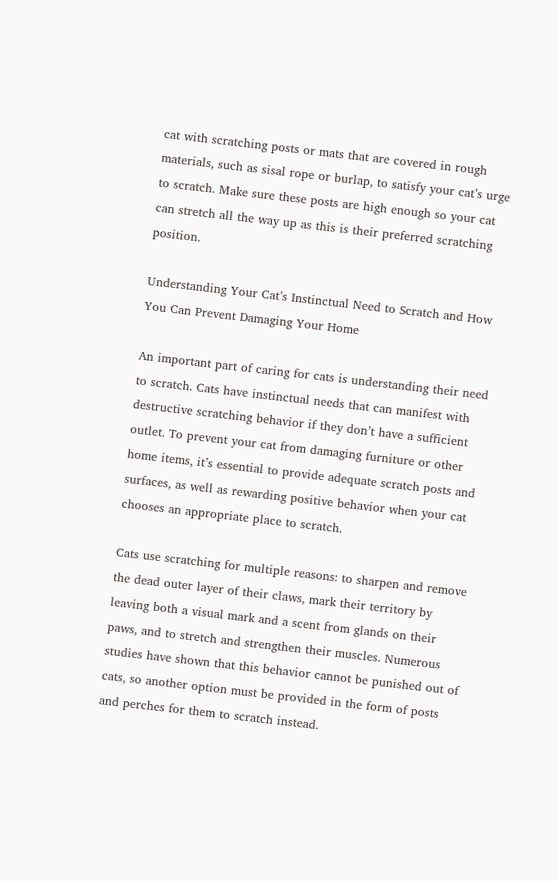cat with scratching posts or mats that are covered in rough materials, such as sisal rope or burlap, to satisfy your cat’s urge to scratch. Make sure these posts are high enough so your cat can stretch all the way up as this is their preferred scratching position.

Understanding Your Cat’s Instinctual Need to Scratch and How You Can Prevent Damaging Your Home

An important part of caring for cats is understanding their need to scratch. Cats have instinctual needs that can manifest with destructive scratching behavior if they don’t have a sufficient outlet. To prevent your cat from damaging furniture or other home items, it’s essential to provide adequate scratch posts and surfaces, as well as rewarding positive behavior when your cat chooses an appropriate place to scratch.

Cats use scratching for multiple reasons: to sharpen and remove the dead outer layer of their claws, mark their territory by leaving both a visual mark and a scent from glands on their paws, and to stretch and strengthen their muscles. Numerous studies have shown that this behavior cannot be punished out of cats, so another option must be provided in the form of posts and perches for them to scratch instead.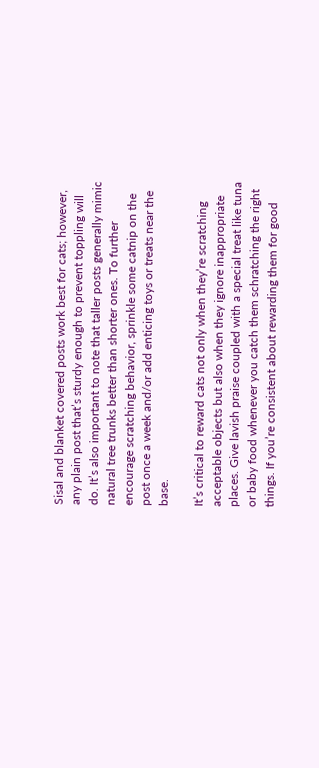Sisal and blanket covered posts work best for cats; however, any plain post that’s sturdy enough to prevent toppling will do. It’s also important to note that taller posts generally mimic natural tree trunks better than shorter ones. To further encourage scratching behavior, sprinkle some catnip on the post once a week and/or add enticing toys or treats near the base.

It’s critical to reward cats not only when they’re scratching acceptable objects but also when they ignore inappropriate places. Give lavish praise coupled with a special treat like tuna or baby food whenever you catch them schratching the right things. If you’re consistent about rewarding them for good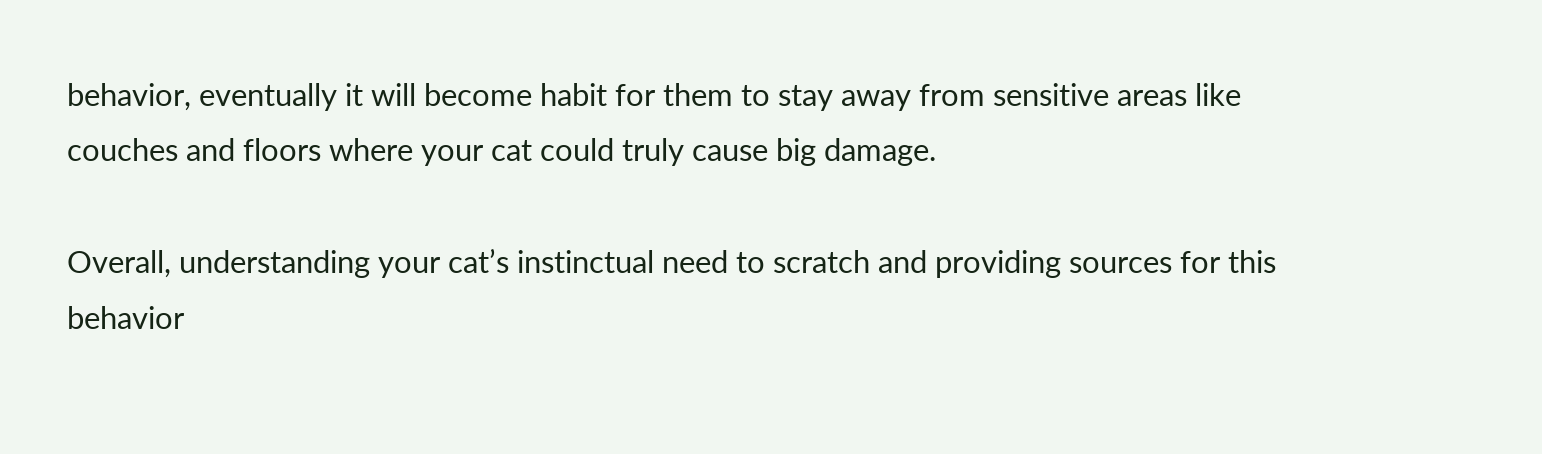behavior, eventually it will become habit for them to stay away from sensitive areas like couches and floors where your cat could truly cause big damage.

Overall, understanding your cat’s instinctual need to scratch and providing sources for this behavior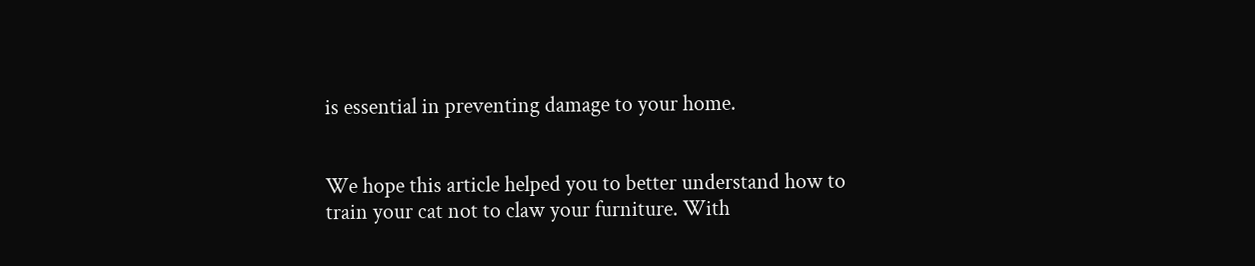is essential in preventing damage to your home.


We hope this article helped you to better understand how to train your cat not to claw your furniture. With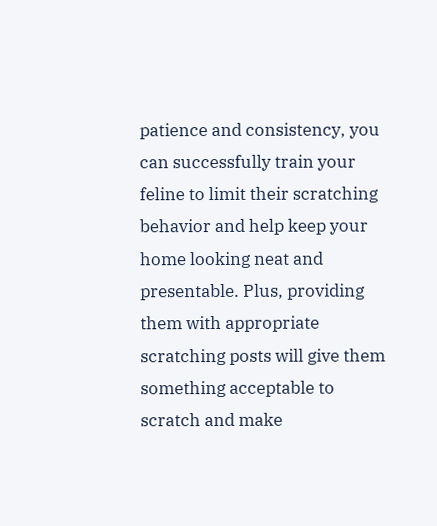patience and consistency, you can successfully train your feline to limit their scratching behavior and help keep your home looking neat and presentable. Plus, providing them with appropriate scratching posts will give them something acceptable to scratch and make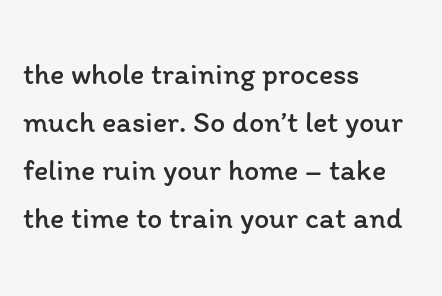the whole training process much easier. So don’t let your feline ruin your home – take the time to train your cat and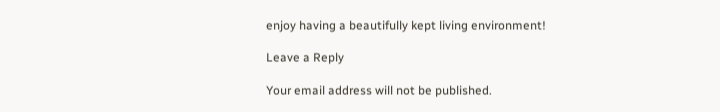enjoy having a beautifully kept living environment!

Leave a Reply

Your email address will not be published.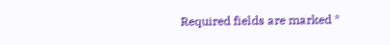Required fields are marked *